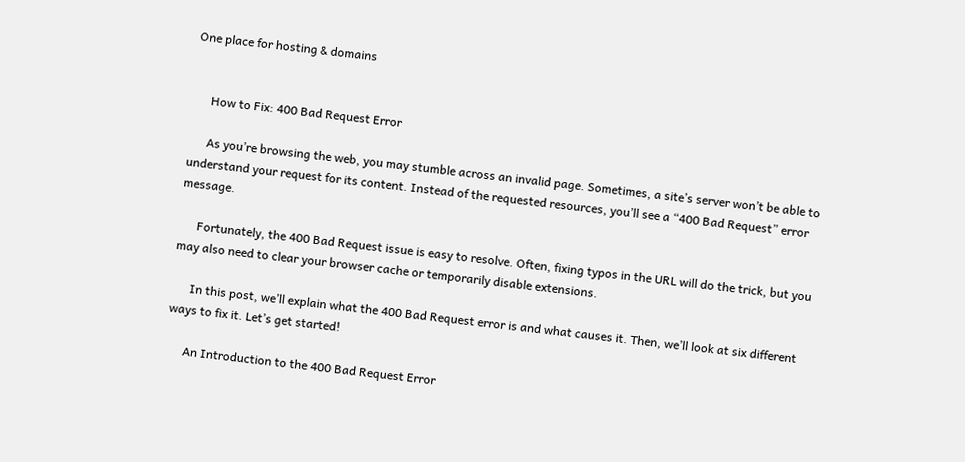One place for hosting & domains


      How to Fix: 400 Bad Request Error

      As you’re browsing the web, you may stumble across an invalid page. Sometimes, a site’s server won’t be able to understand your request for its content. Instead of the requested resources, you’ll see a “400 Bad Request” error message.

      Fortunately, the 400 Bad Request issue is easy to resolve. Often, fixing typos in the URL will do the trick, but you may also need to clear your browser cache or temporarily disable extensions.

      In this post, we’ll explain what the 400 Bad Request error is and what causes it. Then, we’ll look at six different ways to fix it. Let’s get started!

      An Introduction to the 400 Bad Request Error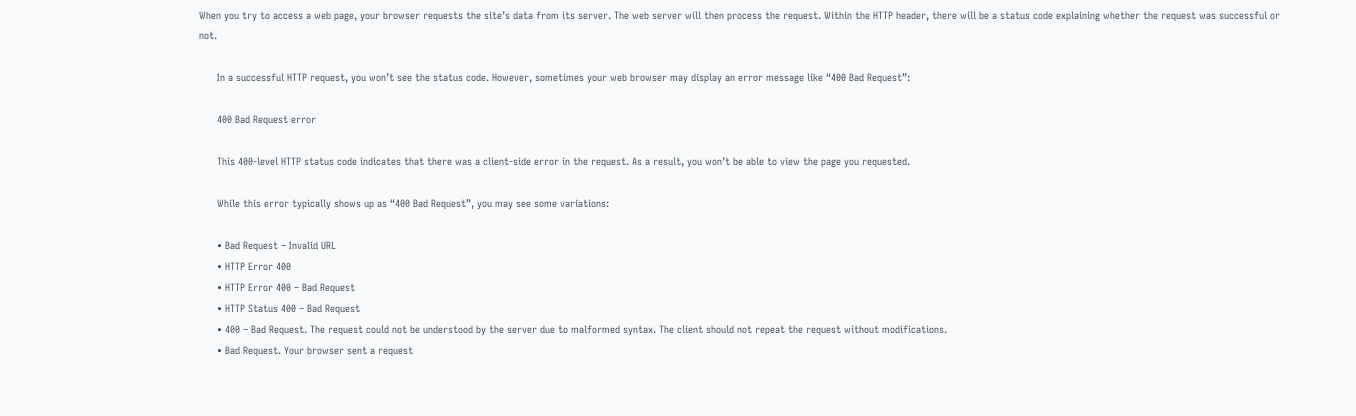When you try to access a web page, your browser requests the site’s data from its server. The web server will then process the request. Within the HTTP header, there will be a status code explaining whether the request was successful or not.

      In a successful HTTP request, you won’t see the status code. However, sometimes your web browser may display an error message like “400 Bad Request”:

      400 Bad Request error

      This 400-level HTTP status code indicates that there was a client-side error in the request. As a result, you won’t be able to view the page you requested.

      While this error typically shows up as “400 Bad Request”, you may see some variations:

      • Bad Request – Invalid URL
      • HTTP Error 400
      • HTTP Error 400 – Bad Request
      • HTTP Status 400 – Bad Request
      • 400 – Bad Request. The request could not be understood by the server due to malformed syntax. The client should not repeat the request without modifications.
      • Bad Request. Your browser sent a request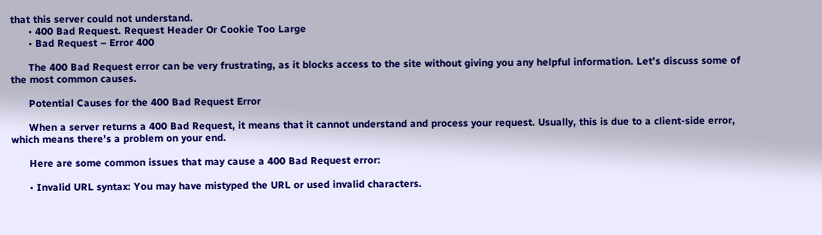that this server could not understand.
      • 400 Bad Request. Request Header Or Cookie Too Large
      • Bad Request – Error 400

      The 400 Bad Request error can be very frustrating, as it blocks access to the site without giving you any helpful information. Let’s discuss some of the most common causes.

      Potential Causes for the 400 Bad Request Error

      When a server returns a 400 Bad Request, it means that it cannot understand and process your request. Usually, this is due to a client-side error, which means there’s a problem on your end.

      Here are some common issues that may cause a 400 Bad Request error:

      • Invalid URL syntax: You may have mistyped the URL or used invalid characters.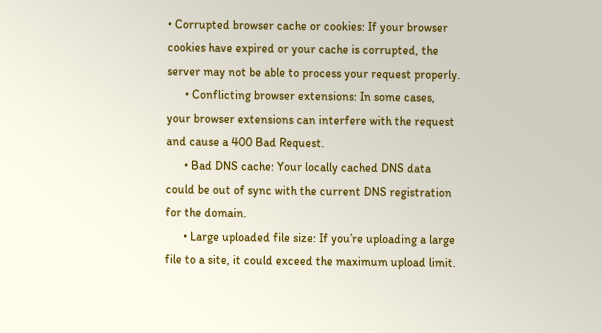• Corrupted browser cache or cookies: If your browser cookies have expired or your cache is corrupted, the server may not be able to process your request properly.
      • Conflicting browser extensions: In some cases, your browser extensions can interfere with the request and cause a 400 Bad Request.
      • Bad DNS cache: Your locally cached DNS data could be out of sync with the current DNS registration for the domain.
      • Large uploaded file size: If you’re uploading a large file to a site, it could exceed the maximum upload limit.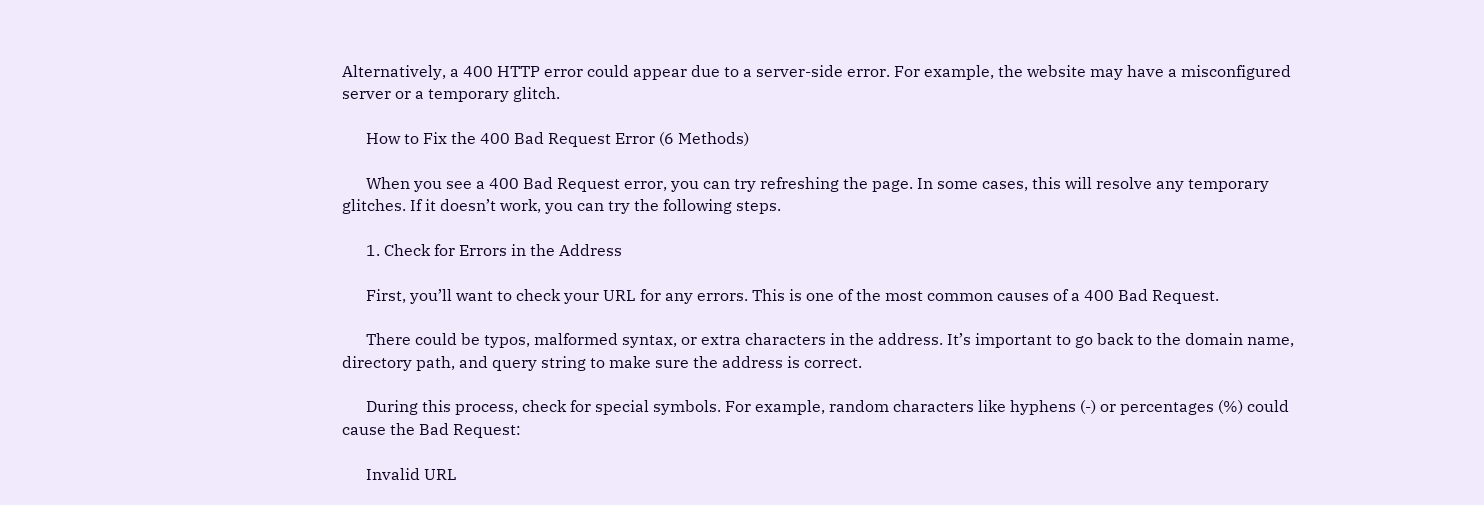Alternatively, a 400 HTTP error could appear due to a server-side error. For example, the website may have a misconfigured server or a temporary glitch.

      How to Fix the 400 Bad Request Error (6 Methods)

      When you see a 400 Bad Request error, you can try refreshing the page. In some cases, this will resolve any temporary glitches. If it doesn’t work, you can try the following steps.

      1. Check for Errors in the Address

      First, you’ll want to check your URL for any errors. This is one of the most common causes of a 400 Bad Request.

      There could be typos, malformed syntax, or extra characters in the address. It’s important to go back to the domain name, directory path, and query string to make sure the address is correct.

      During this process, check for special symbols. For example, random characters like hyphens (-) or percentages (%) could cause the Bad Request:

      Invalid URL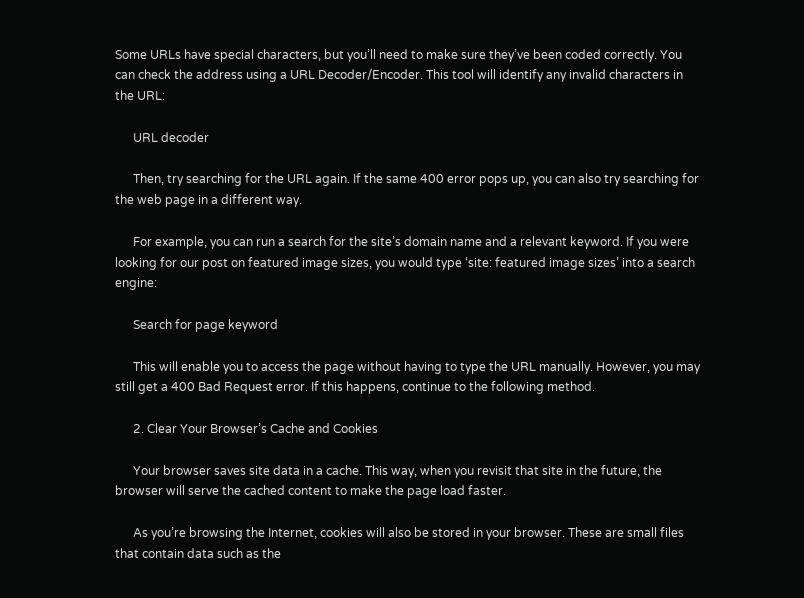Some URLs have special characters, but you’ll need to make sure they’ve been coded correctly. You can check the address using a URL Decoder/Encoder. This tool will identify any invalid characters in the URL:

      URL decoder

      Then, try searching for the URL again. If the same 400 error pops up, you can also try searching for the web page in a different way.

      For example, you can run a search for the site’s domain name and a relevant keyword. If you were looking for our post on featured image sizes, you would type ‘site: featured image sizes’ into a search engine:

      Search for page keyword

      This will enable you to access the page without having to type the URL manually. However, you may still get a 400 Bad Request error. If this happens, continue to the following method.

      2. Clear Your Browser’s Cache and Cookies

      Your browser saves site data in a cache. This way, when you revisit that site in the future, the browser will serve the cached content to make the page load faster.

      As you’re browsing the Internet, cookies will also be stored in your browser. These are small files that contain data such as the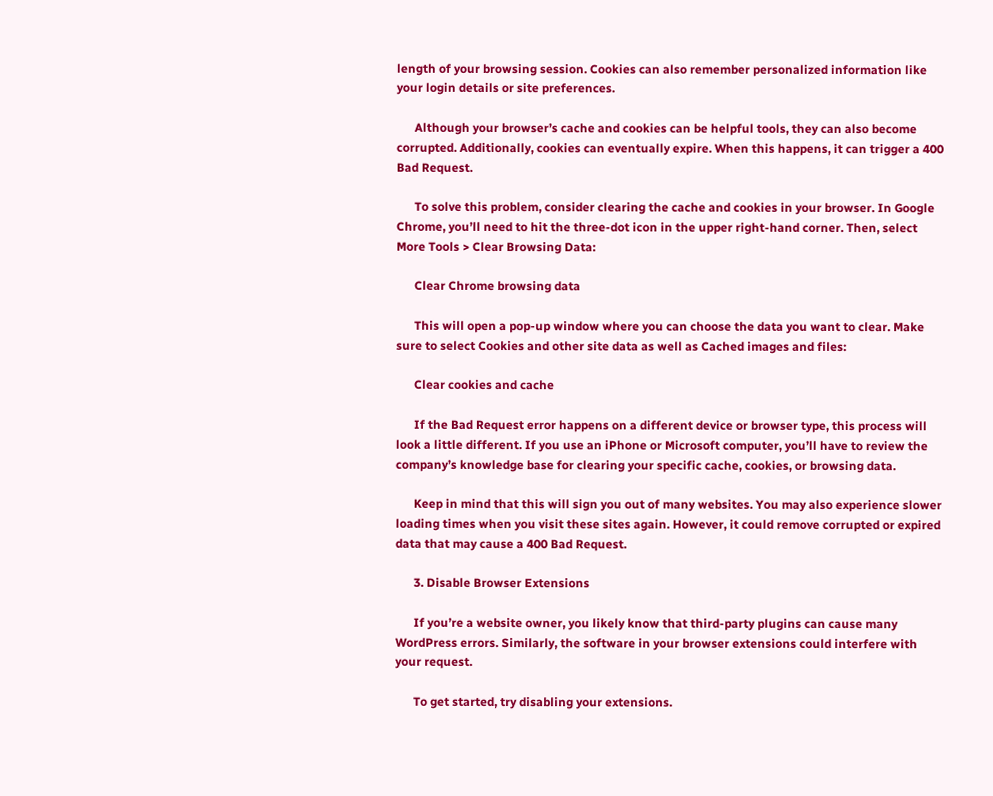length of your browsing session. Cookies can also remember personalized information like your login details or site preferences.

      Although your browser’s cache and cookies can be helpful tools, they can also become corrupted. Additionally, cookies can eventually expire. When this happens, it can trigger a 400 Bad Request.

      To solve this problem, consider clearing the cache and cookies in your browser. In Google Chrome, you’ll need to hit the three-dot icon in the upper right-hand corner. Then, select More Tools > Clear Browsing Data:

      Clear Chrome browsing data

      This will open a pop-up window where you can choose the data you want to clear. Make sure to select Cookies and other site data as well as Cached images and files:

      Clear cookies and cache

      If the Bad Request error happens on a different device or browser type, this process will look a little different. If you use an iPhone or Microsoft computer, you’ll have to review the company’s knowledge base for clearing your specific cache, cookies, or browsing data.

      Keep in mind that this will sign you out of many websites. You may also experience slower loading times when you visit these sites again. However, it could remove corrupted or expired data that may cause a 400 Bad Request.

      3. Disable Browser Extensions

      If you’re a website owner, you likely know that third-party plugins can cause many WordPress errors. Similarly, the software in your browser extensions could interfere with your request.

      To get started, try disabling your extensions.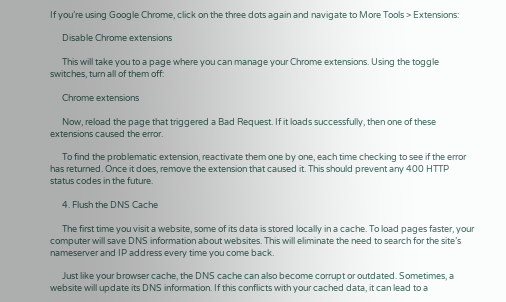If you’re using Google Chrome, click on the three dots again and navigate to More Tools > Extensions:

      Disable Chrome extensions

      This will take you to a page where you can manage your Chrome extensions. Using the toggle switches, turn all of them off:

      Chrome extensions

      Now, reload the page that triggered a Bad Request. If it loads successfully, then one of these extensions caused the error.

      To find the problematic extension, reactivate them one by one, each time checking to see if the error has returned. Once it does, remove the extension that caused it. This should prevent any 400 HTTP status codes in the future.

      4. Flush the DNS Cache

      The first time you visit a website, some of its data is stored locally in a cache. To load pages faster, your computer will save DNS information about websites. This will eliminate the need to search for the site’s nameserver and IP address every time you come back.

      Just like your browser cache, the DNS cache can also become corrupt or outdated. Sometimes, a website will update its DNS information. If this conflicts with your cached data, it can lead to a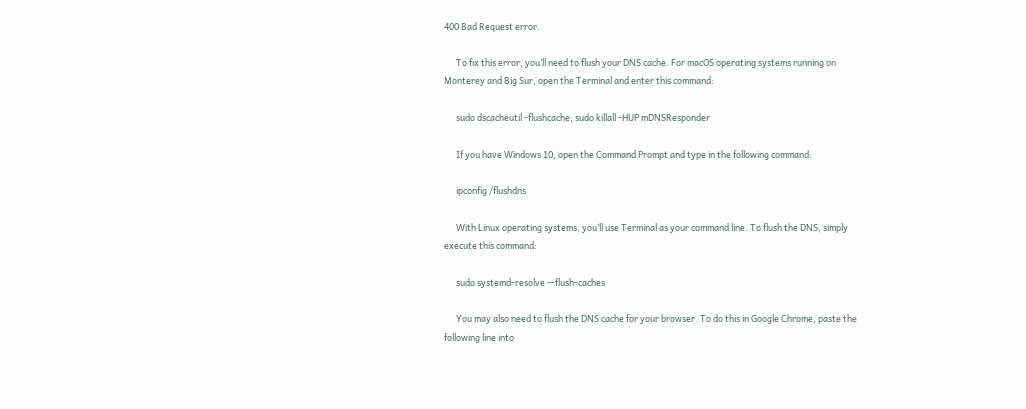400 Bad Request error.

      To fix this error, you’ll need to flush your DNS cache. For macOS operating systems running on Monterey and Big Sur, open the Terminal and enter this command:

      sudo dscacheutil -flushcache; sudo killall -HUP mDNSResponder

      If you have Windows 10, open the Command Prompt and type in the following command:

      ipconfig /flushdns

      With Linux operating systems, you’ll use Terminal as your command line. To flush the DNS, simply execute this command:

      sudo systemd-resolve --flush-caches

      You may also need to flush the DNS cache for your browser. To do this in Google Chrome, paste the following line into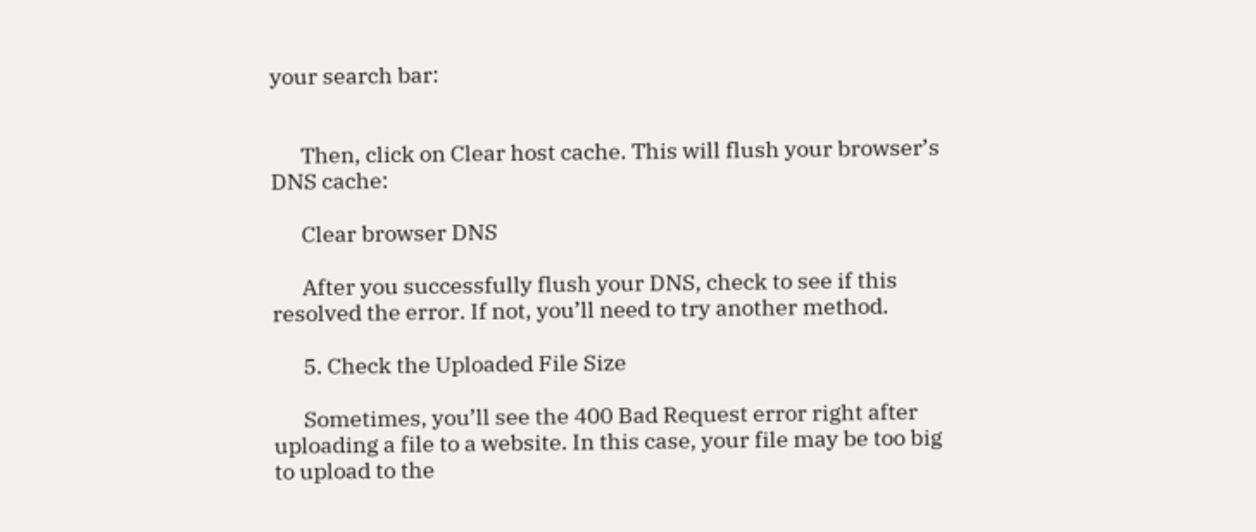your search bar:


      Then, click on Clear host cache. This will flush your browser’s DNS cache:

      Clear browser DNS

      After you successfully flush your DNS, check to see if this resolved the error. If not, you’ll need to try another method.

      5. Check the Uploaded File Size

      Sometimes, you’ll see the 400 Bad Request error right after uploading a file to a website. In this case, your file may be too big to upload to the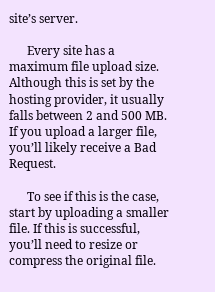site’s server.

      Every site has a maximum file upload size. Although this is set by the hosting provider, it usually falls between 2 and 500 MB. If you upload a larger file, you’ll likely receive a Bad Request.

      To see if this is the case, start by uploading a smaller file. If this is successful, you’ll need to resize or compress the original file.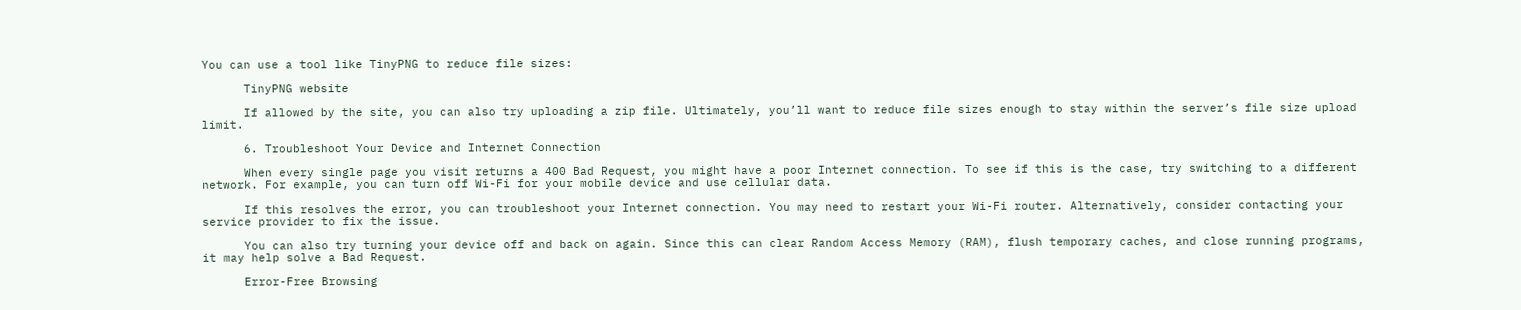You can use a tool like TinyPNG to reduce file sizes:

      TinyPNG website

      If allowed by the site, you can also try uploading a zip file. Ultimately, you’ll want to reduce file sizes enough to stay within the server’s file size upload limit.

      6. Troubleshoot Your Device and Internet Connection

      When every single page you visit returns a 400 Bad Request, you might have a poor Internet connection. To see if this is the case, try switching to a different network. For example, you can turn off Wi-Fi for your mobile device and use cellular data.

      If this resolves the error, you can troubleshoot your Internet connection. You may need to restart your Wi-Fi router. Alternatively, consider contacting your service provider to fix the issue.

      You can also try turning your device off and back on again. Since this can clear Random Access Memory (RAM), flush temporary caches, and close running programs, it may help solve a Bad Request.

      Error-Free Browsing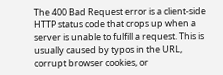The 400 Bad Request error is a client-side HTTP status code that crops up when a server is unable to fulfill a request. This is usually caused by typos in the URL, corrupt browser cookies, or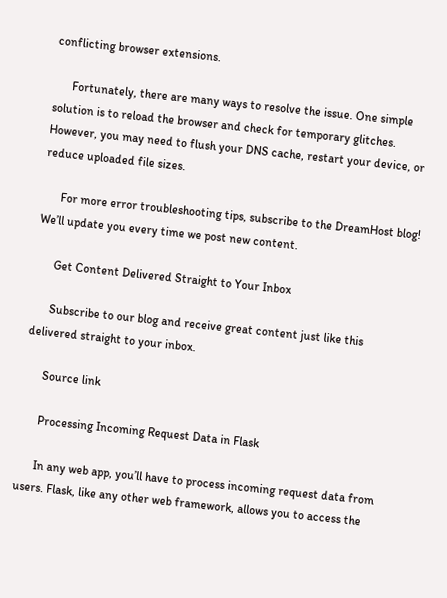conflicting browser extensions.

      Fortunately, there are many ways to resolve the issue. One simple solution is to reload the browser and check for temporary glitches. However, you may need to flush your DNS cache, restart your device, or reduce uploaded file sizes.

      For more error troubleshooting tips, subscribe to the DreamHost blog! We’ll update you every time we post new content.

      Get Content Delivered Straight to Your Inbox

      Subscribe to our blog and receive great content just like this delivered straight to your inbox.

      Source link

      Processing Incoming Request Data in Flask

      In any web app, you’ll have to process incoming request data from users. Flask, like any other web framework, allows you to access the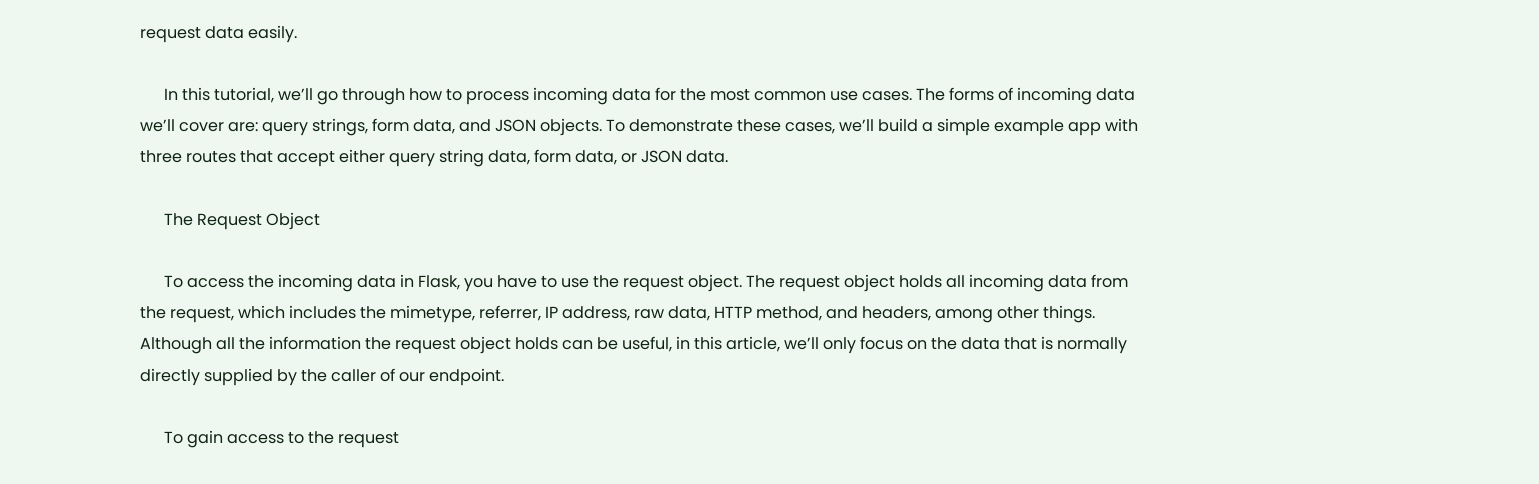request data easily.

      In this tutorial, we’ll go through how to process incoming data for the most common use cases. The forms of incoming data we’ll cover are: query strings, form data, and JSON objects. To demonstrate these cases, we’ll build a simple example app with three routes that accept either query string data, form data, or JSON data.

      The Request Object

      To access the incoming data in Flask, you have to use the request object. The request object holds all incoming data from the request, which includes the mimetype, referrer, IP address, raw data, HTTP method, and headers, among other things. Although all the information the request object holds can be useful, in this article, we’ll only focus on the data that is normally directly supplied by the caller of our endpoint.

      To gain access to the request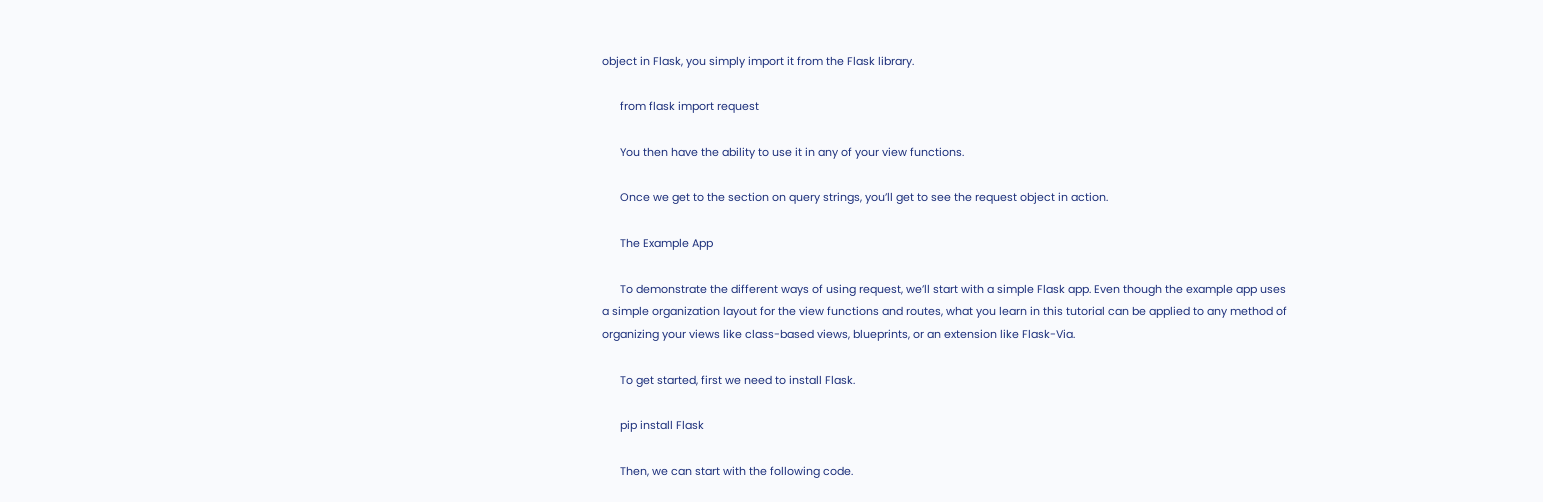object in Flask, you simply import it from the Flask library.

      from flask import request

      You then have the ability to use it in any of your view functions.

      Once we get to the section on query strings, you’ll get to see the request object in action.

      The Example App

      To demonstrate the different ways of using request, we’ll start with a simple Flask app. Even though the example app uses a simple organization layout for the view functions and routes, what you learn in this tutorial can be applied to any method of organizing your views like class-based views, blueprints, or an extension like Flask-Via.

      To get started, first we need to install Flask.

      pip install Flask

      Then, we can start with the following code.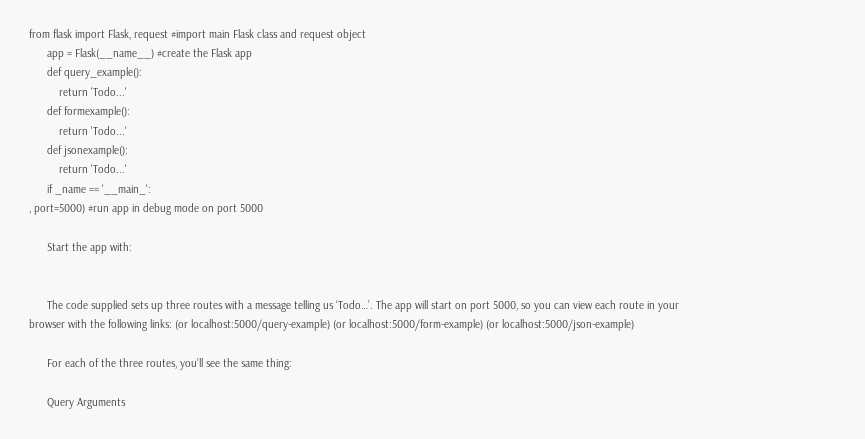from flask import Flask, request #import main Flask class and request object
      app = Flask(__name__) #create the Flask app
      def query_example():
          return 'Todo...'
      def formexample():
          return 'Todo...'
      def jsonexample():
          return 'Todo...'
      if _name == '__main_':
, port=5000) #run app in debug mode on port 5000

      Start the app with:


      The code supplied sets up three routes with a message telling us ‘Todo…’. The app will start on port 5000, so you can view each route in your browser with the following links: (or localhost:5000/query-example) (or localhost:5000/form-example) (or localhost:5000/json-example)

      For each of the three routes, you’ll see the same thing:

      Query Arguments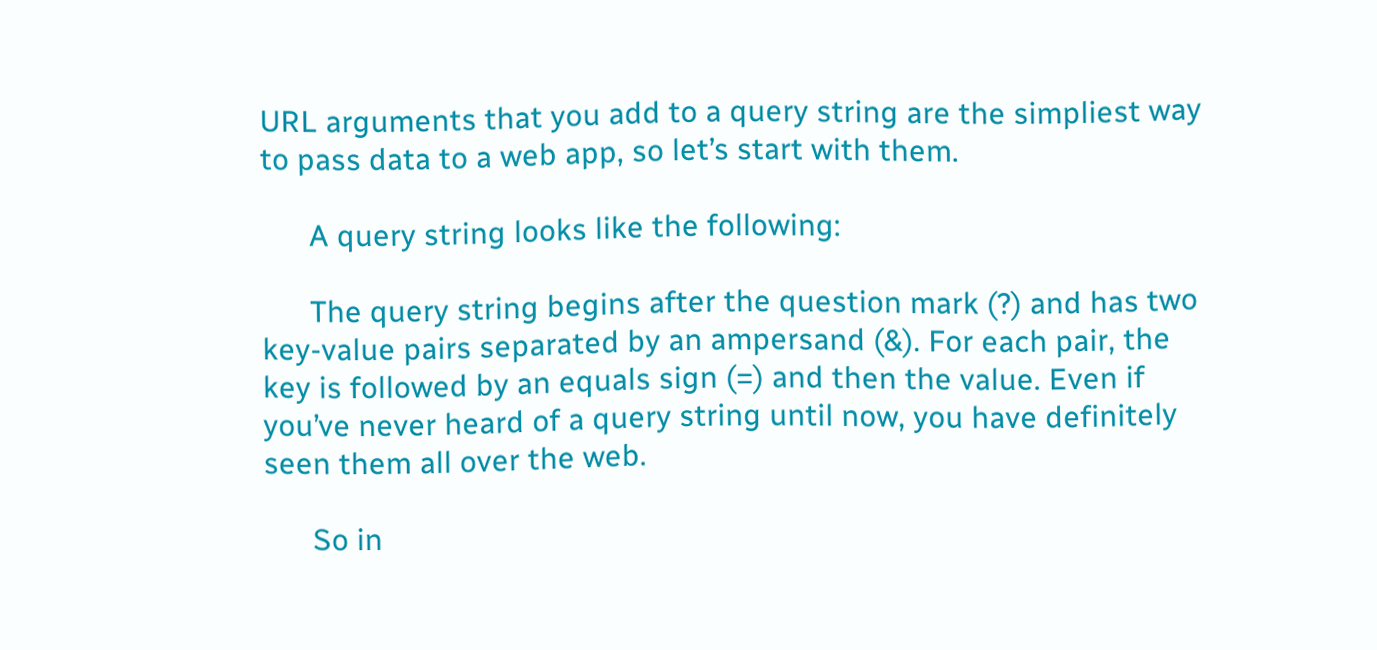URL arguments that you add to a query string are the simpliest way to pass data to a web app, so let’s start with them.

      A query string looks like the following:

      The query string begins after the question mark (?) and has two key-value pairs separated by an ampersand (&). For each pair, the key is followed by an equals sign (=) and then the value. Even if you’ve never heard of a query string until now, you have definitely seen them all over the web.

      So in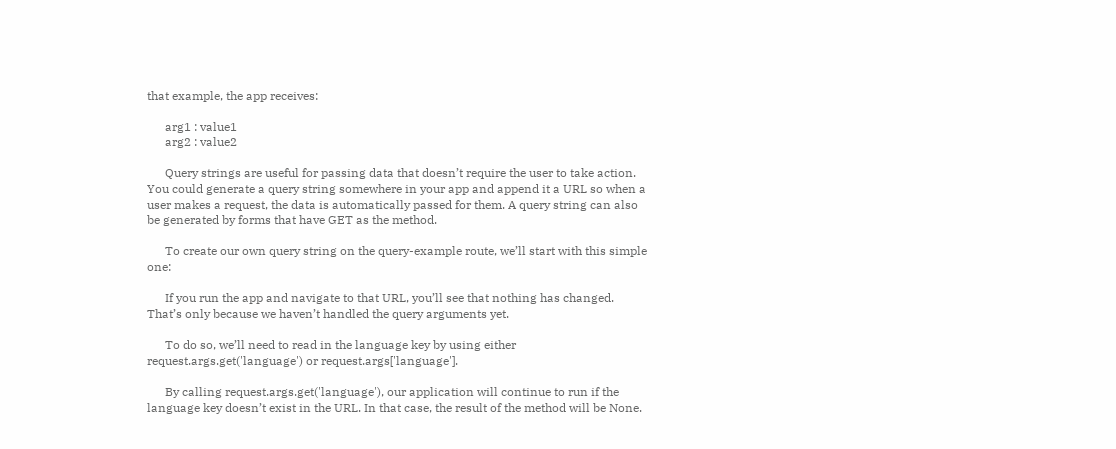that example, the app receives:

      arg1 : value1
      arg2 : value2

      Query strings are useful for passing data that doesn’t require the user to take action. You could generate a query string somewhere in your app and append it a URL so when a user makes a request, the data is automatically passed for them. A query string can also be generated by forms that have GET as the method.

      To create our own query string on the query-example route, we’ll start with this simple one:

      If you run the app and navigate to that URL, you’ll see that nothing has changed. That’s only because we haven’t handled the query arguments yet.

      To do so, we’ll need to read in the language key by using either request.args.get('language') or request.args['language'].

      By calling request.args.get('language'), our application will continue to run if the language key doesn’t exist in the URL. In that case, the result of the method will be None.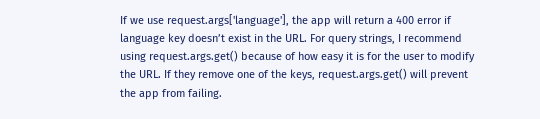If we use request.args['language'], the app will return a 400 error if language key doesn’t exist in the URL. For query strings, I recommend using request.args.get() because of how easy it is for the user to modify the URL. If they remove one of the keys, request.args.get() will prevent the app from failing.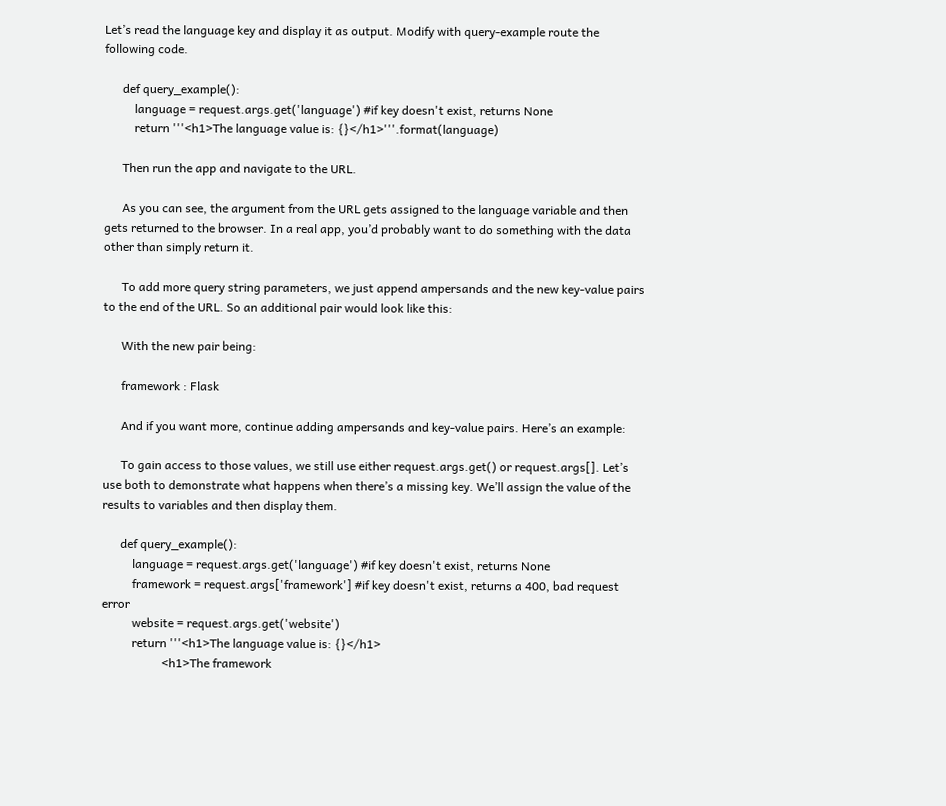Let’s read the language key and display it as output. Modify with query-example route the following code.

      def query_example():
          language = request.args.get('language') #if key doesn't exist, returns None
          return '''<h1>The language value is: {}</h1>'''.format(language)

      Then run the app and navigate to the URL.

      As you can see, the argument from the URL gets assigned to the language variable and then gets returned to the browser. In a real app, you’d probably want to do something with the data other than simply return it.

      To add more query string parameters, we just append ampersands and the new key-value pairs to the end of the URL. So an additional pair would look like this:

      With the new pair being:

      framework : Flask

      And if you want more, continue adding ampersands and key-value pairs. Here’s an example:

      To gain access to those values, we still use either request.args.get() or request.args[]. Let’s use both to demonstrate what happens when there’s a missing key. We’ll assign the value of the results to variables and then display them.

      def query_example():
          language = request.args.get('language') #if key doesn't exist, returns None
          framework = request.args['framework'] #if key doesn't exist, returns a 400, bad request error
          website = request.args.get('website')
          return '''<h1>The language value is: {}</h1>
                    <h1>The framework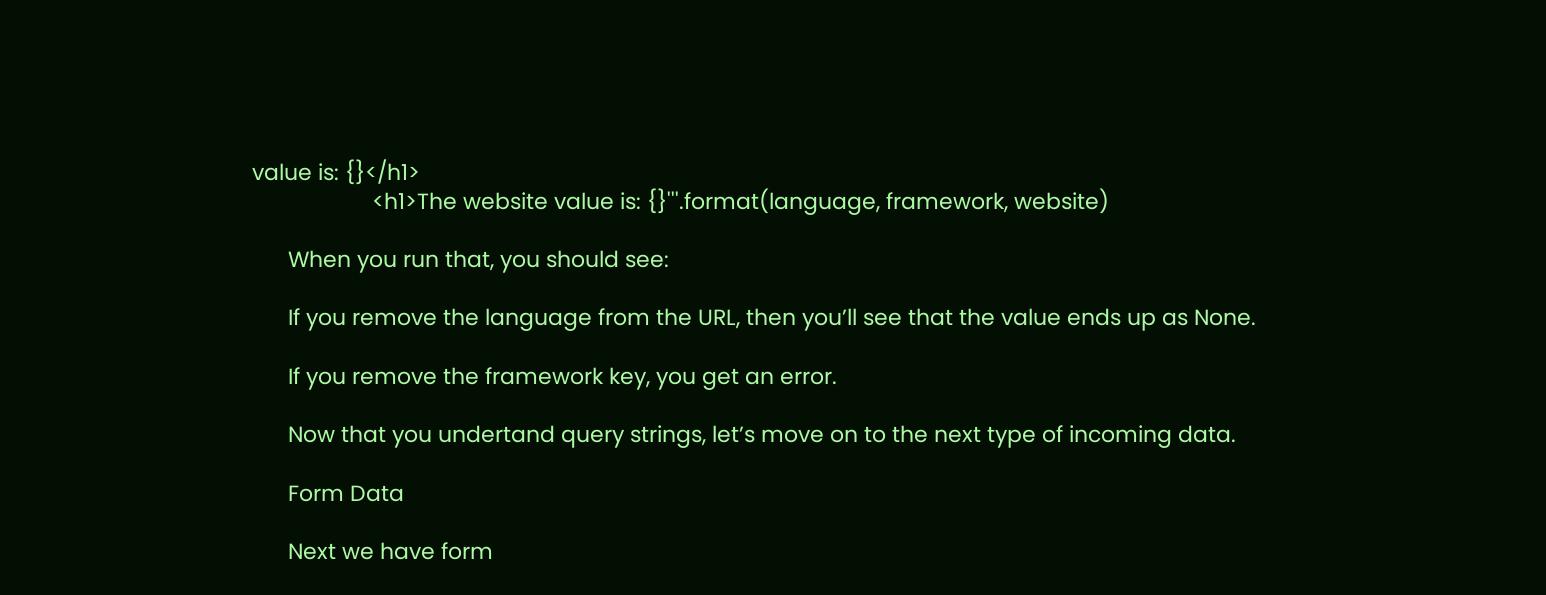value is: {}</h1>
                    <h1>The website value is: {}'''.format(language, framework, website)

      When you run that, you should see:

      If you remove the language from the URL, then you’ll see that the value ends up as None.

      If you remove the framework key, you get an error.

      Now that you undertand query strings, let’s move on to the next type of incoming data.

      Form Data

      Next we have form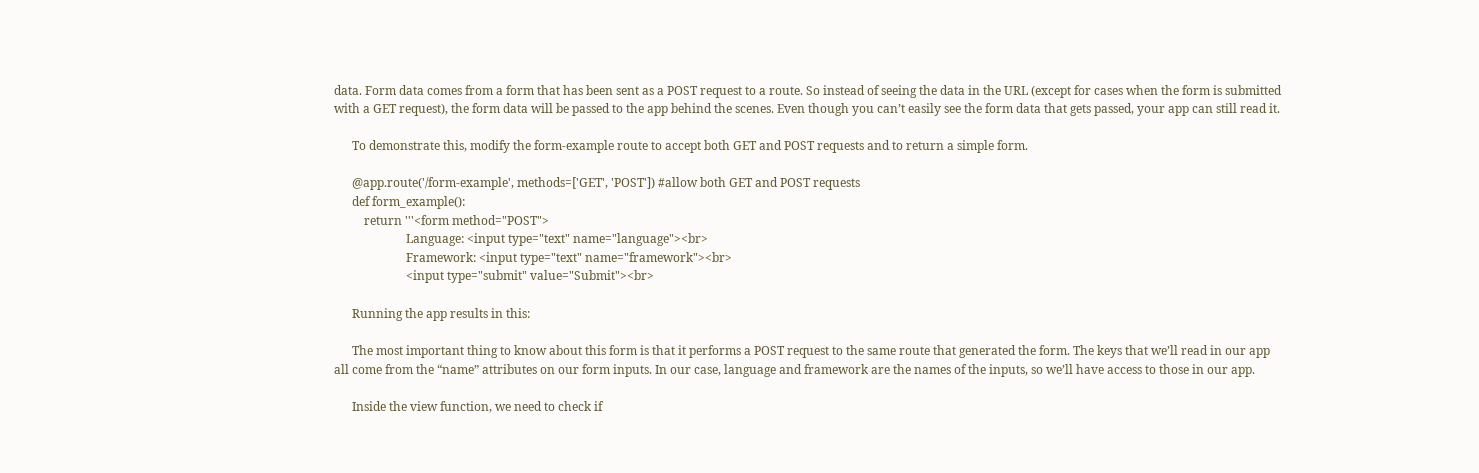data. Form data comes from a form that has been sent as a POST request to a route. So instead of seeing the data in the URL (except for cases when the form is submitted with a GET request), the form data will be passed to the app behind the scenes. Even though you can’t easily see the form data that gets passed, your app can still read it.

      To demonstrate this, modify the form-example route to accept both GET and POST requests and to return a simple form.

      @app.route('/form-example', methods=['GET', 'POST']) #allow both GET and POST requests
      def form_example():
          return '''<form method="POST">
                        Language: <input type="text" name="language"><br>
                        Framework: <input type="text" name="framework"><br>
                        <input type="submit" value="Submit"><br>

      Running the app results in this:

      The most important thing to know about this form is that it performs a POST request to the same route that generated the form. The keys that we’ll read in our app all come from the “name” attributes on our form inputs. In our case, language and framework are the names of the inputs, so we’ll have access to those in our app.

      Inside the view function, we need to check if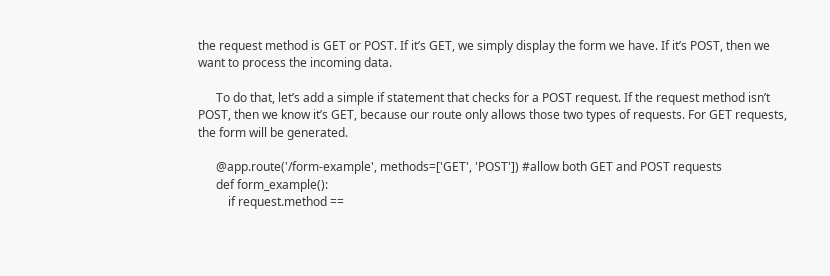the request method is GET or POST. If it’s GET, we simply display the form we have. If it’s POST, then we want to process the incoming data.

      To do that, let’s add a simple if statement that checks for a POST request. If the request method isn’t POST, then we know it’s GET, because our route only allows those two types of requests. For GET requests, the form will be generated.

      @app.route('/form-example', methods=['GET', 'POST']) #allow both GET and POST requests
      def form_example():
          if request.method ==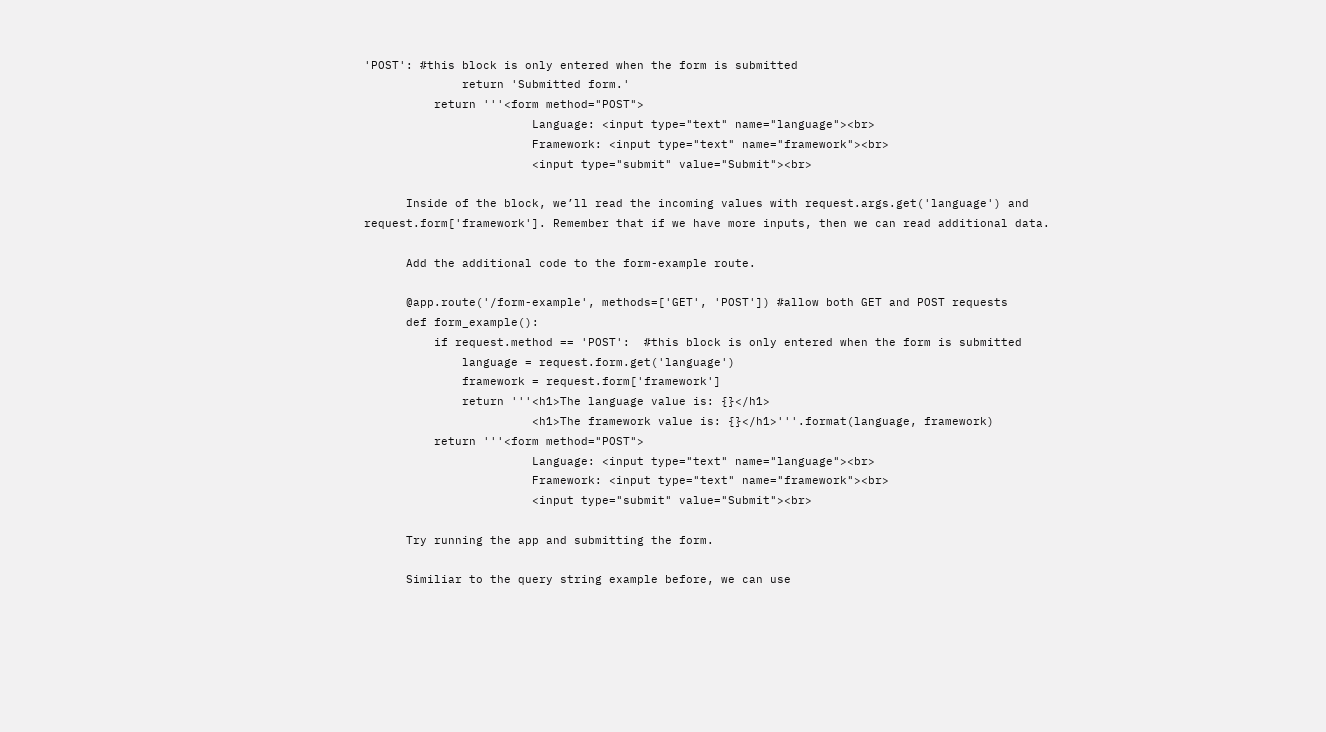'POST': #this block is only entered when the form is submitted
              return 'Submitted form.'
          return '''<form method="POST">
                        Language: <input type="text" name="language"><br>
                        Framework: <input type="text" name="framework"><br>
                        <input type="submit" value="Submit"><br>

      Inside of the block, we’ll read the incoming values with request.args.get('language') and request.form['framework']. Remember that if we have more inputs, then we can read additional data.

      Add the additional code to the form-example route.

      @app.route('/form-example', methods=['GET', 'POST']) #allow both GET and POST requests
      def form_example():
          if request.method == 'POST':  #this block is only entered when the form is submitted
              language = request.form.get('language')
              framework = request.form['framework']
              return '''<h1>The language value is: {}</h1>
                        <h1>The framework value is: {}</h1>'''.format(language, framework)
          return '''<form method="POST">
                        Language: <input type="text" name="language"><br>
                        Framework: <input type="text" name="framework"><br>
                        <input type="submit" value="Submit"><br>

      Try running the app and submitting the form.

      Similiar to the query string example before, we can use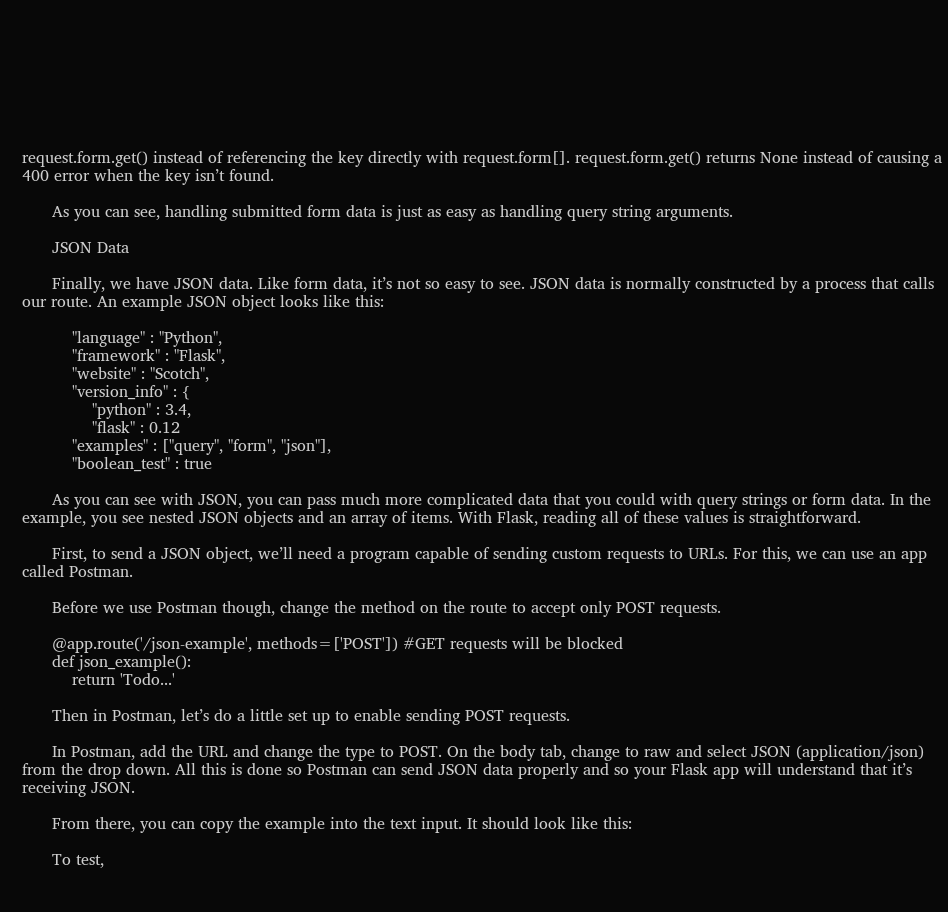request.form.get() instead of referencing the key directly with request.form[]. request.form.get() returns None instead of causing a 400 error when the key isn’t found.

      As you can see, handling submitted form data is just as easy as handling query string arguments.

      JSON Data

      Finally, we have JSON data. Like form data, it’s not so easy to see. JSON data is normally constructed by a process that calls our route. An example JSON object looks like this:

          "language" : "Python",
          "framework" : "Flask",
          "website" : "Scotch",
          "version_info" : {
              "python" : 3.4,
              "flask" : 0.12
          "examples" : ["query", "form", "json"],
          "boolean_test" : true

      As you can see with JSON, you can pass much more complicated data that you could with query strings or form data. In the example, you see nested JSON objects and an array of items. With Flask, reading all of these values is straightforward.

      First, to send a JSON object, we’ll need a program capable of sending custom requests to URLs. For this, we can use an app called Postman.

      Before we use Postman though, change the method on the route to accept only POST requests.

      @app.route('/json-example', methods=['POST']) #GET requests will be blocked
      def json_example():
          return 'Todo...'

      Then in Postman, let’s do a little set up to enable sending POST requests.

      In Postman, add the URL and change the type to POST. On the body tab, change to raw and select JSON (application/json) from the drop down. All this is done so Postman can send JSON data properly and so your Flask app will understand that it’s receiving JSON.

      From there, you can copy the example into the text input. It should look like this:

      To test,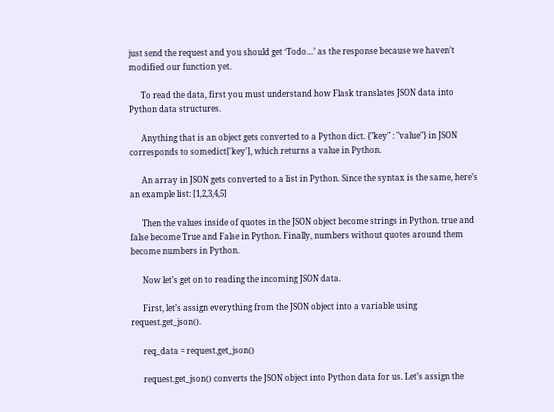just send the request and you should get ‘Todo…’ as the response because we haven’t modified our function yet.

      To read the data, first you must understand how Flask translates JSON data into Python data structures.

      Anything that is an object gets converted to a Python dict. {"key" : "value"} in JSON corresponds to somedict['key'], which returns a value in Python.

      An array in JSON gets converted to a list in Python. Since the syntax is the same, here’s an example list: [1,2,3,4,5]

      Then the values inside of quotes in the JSON object become strings in Python. true and false become True and False in Python. Finally, numbers without quotes around them become numbers in Python.

      Now let’s get on to reading the incoming JSON data.

      First, let’s assign everything from the JSON object into a variable using request.get_json().

      req_data = request.get_json()

      request.get_json() converts the JSON object into Python data for us. Let’s assign the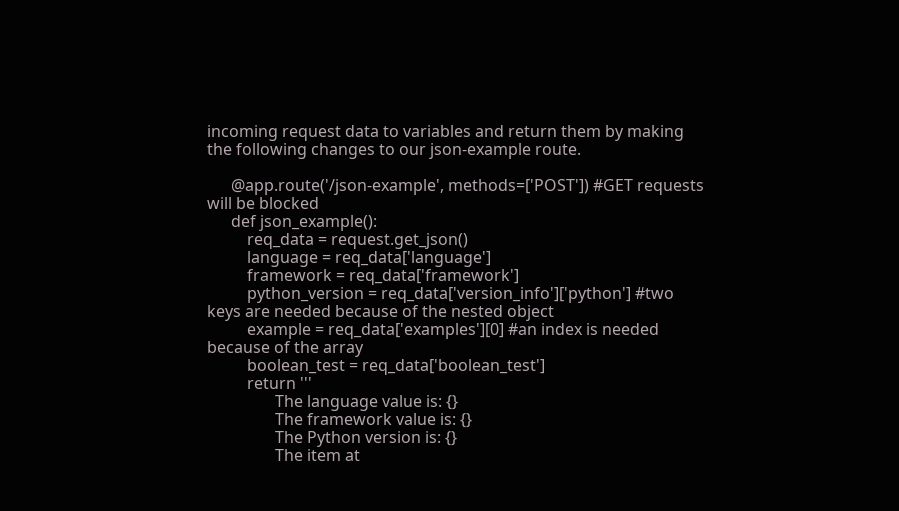incoming request data to variables and return them by making the following changes to our json-example route.

      @app.route('/json-example', methods=['POST']) #GET requests will be blocked
      def json_example():
          req_data = request.get_json()
          language = req_data['language']
          framework = req_data['framework']
          python_version = req_data['version_info']['python'] #two keys are needed because of the nested object
          example = req_data['examples'][0] #an index is needed because of the array
          boolean_test = req_data['boolean_test']
          return '''
                 The language value is: {}
                 The framework value is: {}
                 The Python version is: {}
                 The item at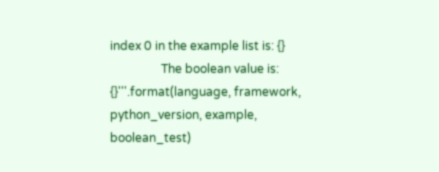index 0 in the example list is: {}
                 The boolean value is: {}'''.format(language, framework, python_version, example, boolean_test)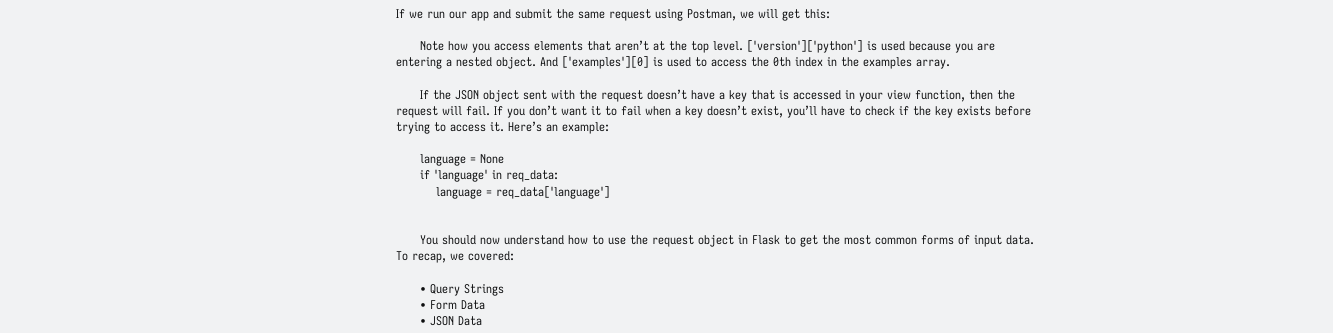If we run our app and submit the same request using Postman, we will get this:

      Note how you access elements that aren’t at the top level. ['version']['python'] is used because you are entering a nested object. And ['examples'][0] is used to access the 0th index in the examples array.

      If the JSON object sent with the request doesn’t have a key that is accessed in your view function, then the request will fail. If you don’t want it to fail when a key doesn’t exist, you’ll have to check if the key exists before trying to access it. Here’s an example:

      language = None
      if 'language' in req_data:
          language = req_data['language']


      You should now understand how to use the request object in Flask to get the most common forms of input data. To recap, we covered:

      • Query Strings
      • Form Data
      • JSON Data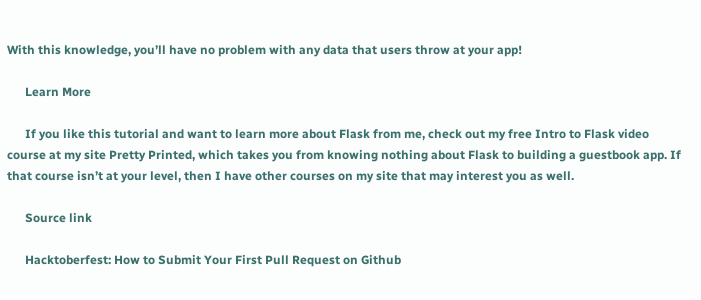With this knowledge, you’ll have no problem with any data that users throw at your app!

      Learn More

      If you like this tutorial and want to learn more about Flask from me, check out my free Intro to Flask video course at my site Pretty Printed, which takes you from knowing nothing about Flask to building a guestbook app. If that course isn’t at your level, then I have other courses on my site that may interest you as well.

      Source link

      Hacktoberfest: How to Submit Your First Pull Request on Github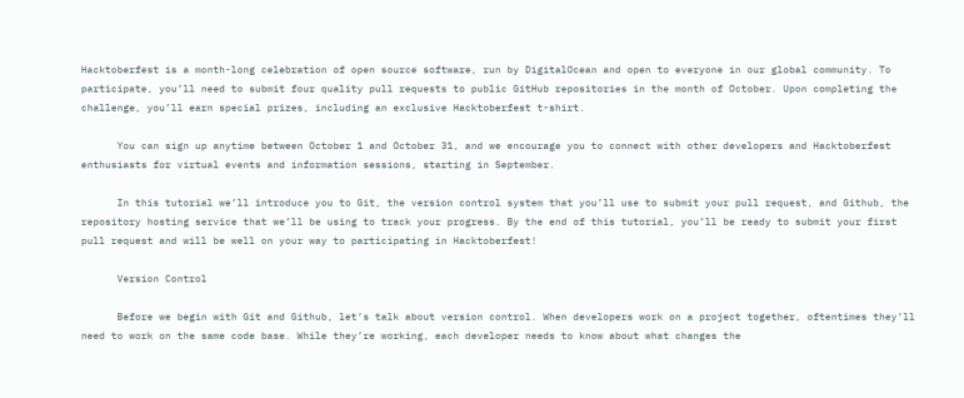Hacktoberfest is a month-long celebration of open source software, run by DigitalOcean and open to everyone in our global community. To participate, you’ll need to submit four quality pull requests to public GitHub repositories in the month of October. Upon completing the challenge, you’ll earn special prizes, including an exclusive Hacktoberfest t-shirt.

      You can sign up anytime between October 1 and October 31, and we encourage you to connect with other developers and Hacktoberfest enthusiasts for virtual events and information sessions, starting in September.

      In this tutorial we’ll introduce you to Git, the version control system that you’ll use to submit your pull request, and Github, the repository hosting service that we’ll be using to track your progress. By the end of this tutorial, you’ll be ready to submit your first pull request and will be well on your way to participating in Hacktoberfest!

      Version Control

      Before we begin with Git and Github, let’s talk about version control. When developers work on a project together, oftentimes they’ll need to work on the same code base. While they’re working, each developer needs to know about what changes the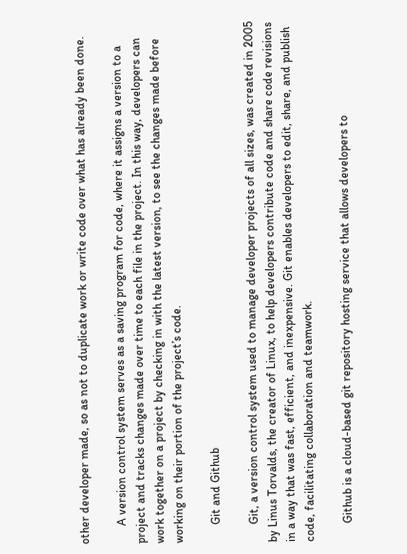other developer made, so as not to duplicate work or write code over what has already been done.

      A version control system serves as a saving program for code, where it assigns a version to a project and tracks changes made over time to each file in the project. In this way, developers can work together on a project by checking in with the latest version, to see the changes made before working on their portion of the project’s code.

      Git and Github

      Git, a version control system used to manage developer projects of all sizes, was created in 2005 by Linus Torvalds, the creator of Linux, to help developers contribute code and share code revisions in a way that was fast, efficient, and inexpensive. Git enables developers to edit, share, and publish code, facilitating collaboration and teamwork.

      Github is a cloud-based git repository hosting service that allows developers to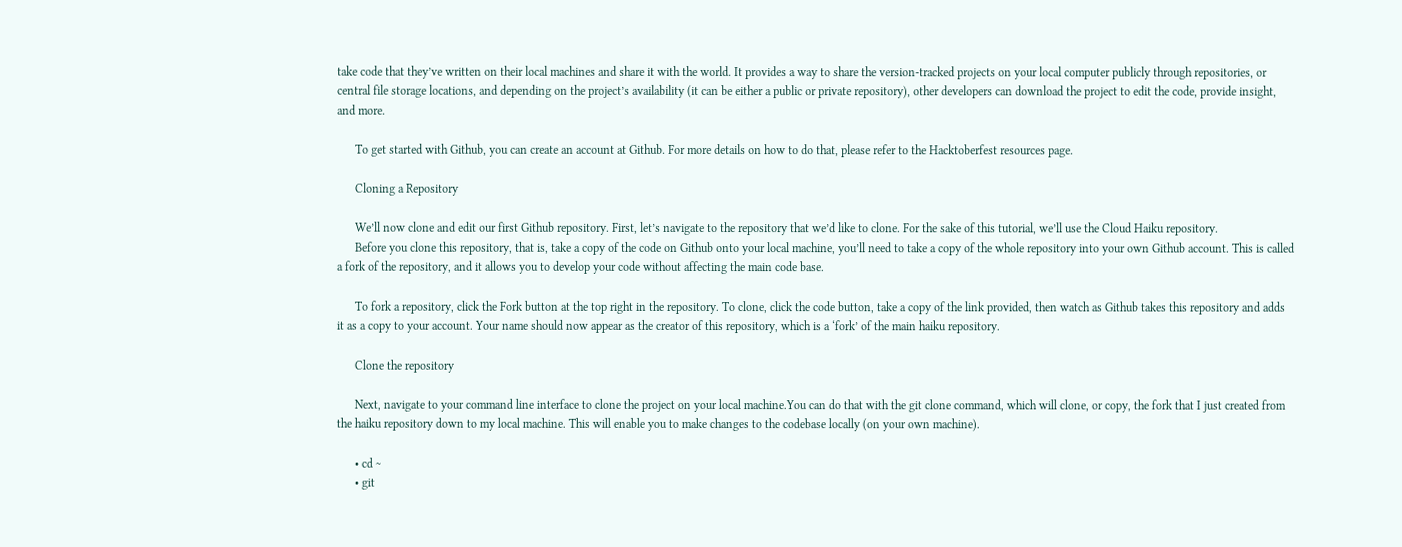take code that they’ve written on their local machines and share it with the world. It provides a way to share the version-tracked projects on your local computer publicly through repositories, or central file storage locations, and depending on the project’s availability (it can be either a public or private repository), other developers can download the project to edit the code, provide insight, and more.

      To get started with Github, you can create an account at Github. For more details on how to do that, please refer to the Hacktoberfest resources page.

      Cloning a Repository

      We’ll now clone and edit our first Github repository. First, let’s navigate to the repository that we’d like to clone. For the sake of this tutorial, we’ll use the Cloud Haiku repository.
      Before you clone this repository, that is, take a copy of the code on Github onto your local machine, you’ll need to take a copy of the whole repository into your own Github account. This is called a fork of the repository, and it allows you to develop your code without affecting the main code base.

      To fork a repository, click the Fork button at the top right in the repository. To clone, click the code button, take a copy of the link provided, then watch as Github takes this repository and adds it as a copy to your account. Your name should now appear as the creator of this repository, which is a ‘fork’ of the main haiku repository.

      Clone the repository

      Next, navigate to your command line interface to clone the project on your local machine.You can do that with the git clone command, which will clone, or copy, the fork that I just created from the haiku repository down to my local machine. This will enable you to make changes to the codebase locally (on your own machine).

      • cd ~
      • git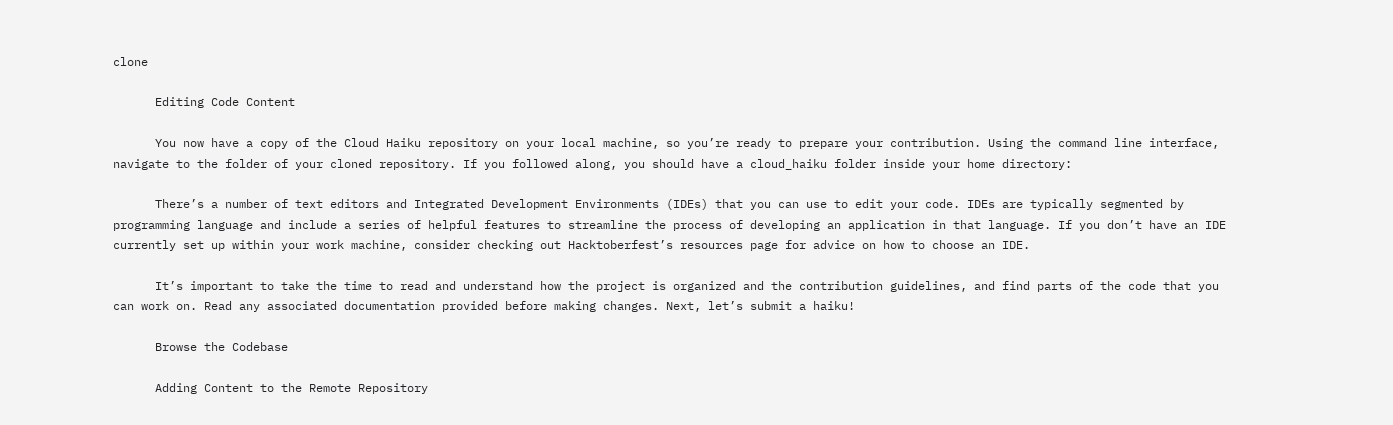clone

      Editing Code Content

      You now have a copy of the Cloud Haiku repository on your local machine, so you’re ready to prepare your contribution. Using the command line interface, navigate to the folder of your cloned repository. If you followed along, you should have a cloud_haiku folder inside your home directory:

      There’s a number of text editors and Integrated Development Environments (IDEs) that you can use to edit your code. IDEs are typically segmented by programming language and include a series of helpful features to streamline the process of developing an application in that language. If you don’t have an IDE currently set up within your work machine, consider checking out Hacktoberfest’s resources page for advice on how to choose an IDE.

      It’s important to take the time to read and understand how the project is organized and the contribution guidelines, and find parts of the code that you can work on. Read any associated documentation provided before making changes. Next, let’s submit a haiku!

      Browse the Codebase

      Adding Content to the Remote Repository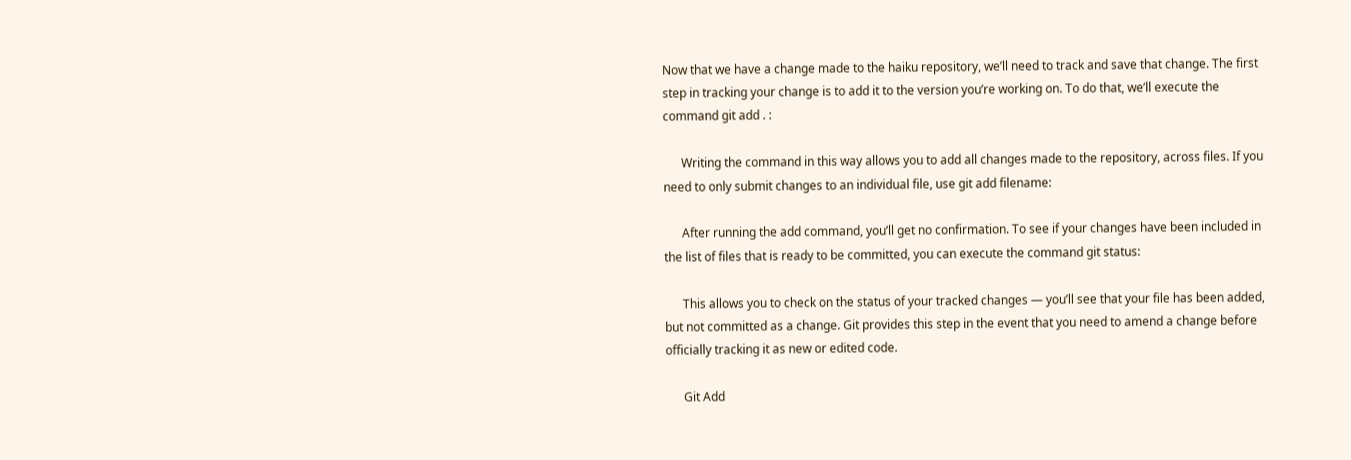Now that we have a change made to the haiku repository, we’ll need to track and save that change. The first step in tracking your change is to add it to the version you’re working on. To do that, we’ll execute the command git add . :

      Writing the command in this way allows you to add all changes made to the repository, across files. If you need to only submit changes to an individual file, use git add filename:

      After running the add command, you’ll get no confirmation. To see if your changes have been included in the list of files that is ready to be committed, you can execute the command git status:

      This allows you to check on the status of your tracked changes — you’ll see that your file has been added, but not committed as a change. Git provides this step in the event that you need to amend a change before officially tracking it as new or edited code.

      Git Add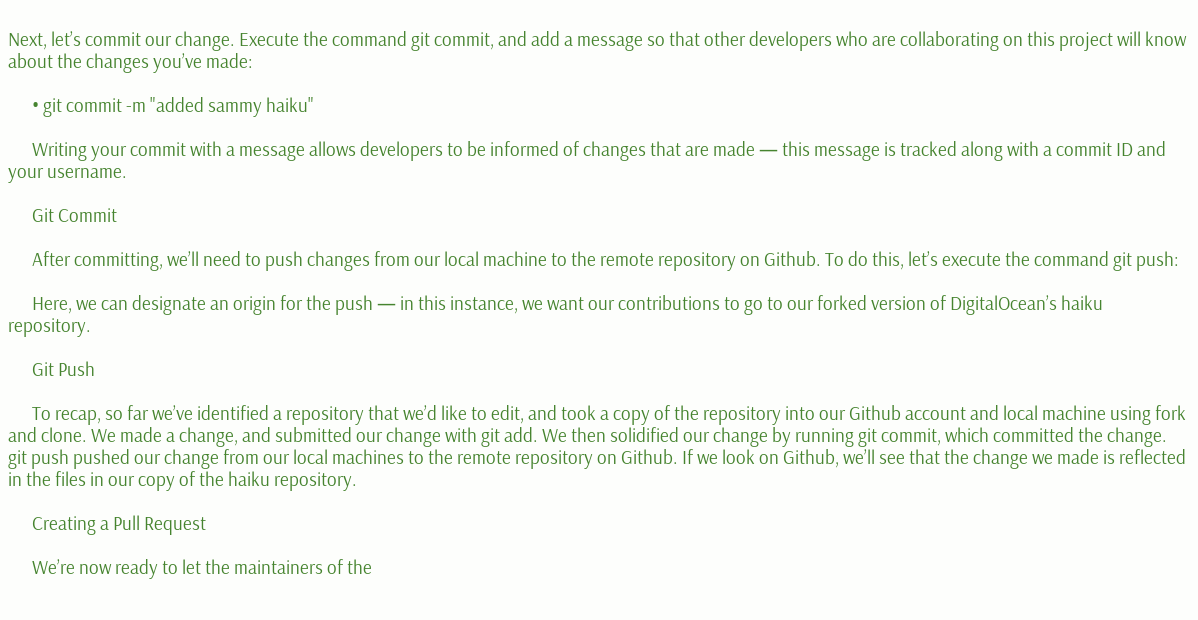Next, let’s commit our change. Execute the command git commit, and add a message so that other developers who are collaborating on this project will know about the changes you’ve made:

      • git commit -m "added sammy haiku"

      Writing your commit with a message allows developers to be informed of changes that are made — this message is tracked along with a commit ID and your username.

      Git Commit

      After committing, we’ll need to push changes from our local machine to the remote repository on Github. To do this, let’s execute the command git push:

      Here, we can designate an origin for the push — in this instance, we want our contributions to go to our forked version of DigitalOcean’s haiku repository.

      Git Push

      To recap, so far we’ve identified a repository that we’d like to edit, and took a copy of the repository into our Github account and local machine using fork and clone. We made a change, and submitted our change with git add. We then solidified our change by running git commit, which committed the change. git push pushed our change from our local machines to the remote repository on Github. If we look on Github, we’ll see that the change we made is reflected in the files in our copy of the haiku repository.

      Creating a Pull Request

      We’re now ready to let the maintainers of the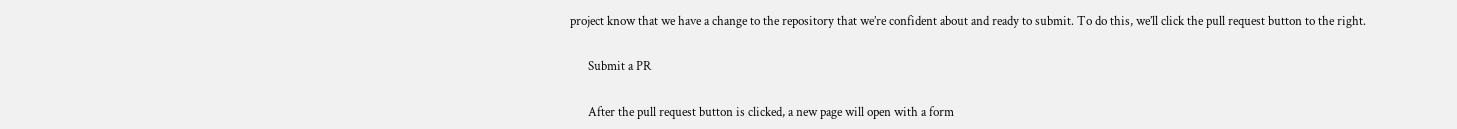project know that we have a change to the repository that we’re confident about and ready to submit. To do this, we’ll click the pull request button to the right.

      Submit a PR

      After the pull request button is clicked, a new page will open with a form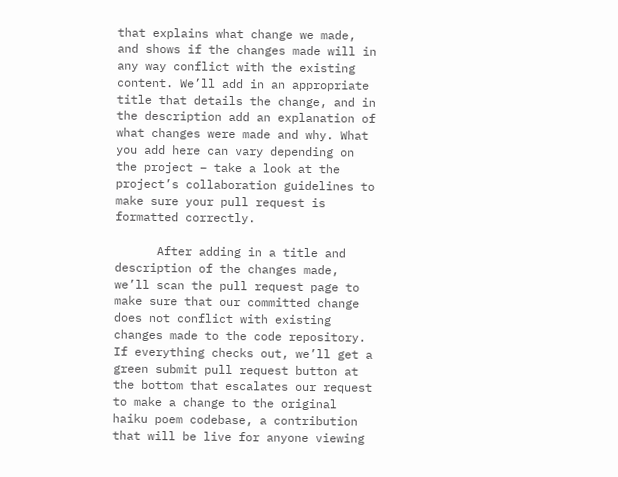that explains what change we made, and shows if the changes made will in any way conflict with the existing content. We’ll add in an appropriate title that details the change, and in the description add an explanation of what changes were made and why. What you add here can vary depending on the project – take a look at the project’s collaboration guidelines to make sure your pull request is formatted correctly.

      After adding in a title and description of the changes made, we’ll scan the pull request page to make sure that our committed change does not conflict with existing changes made to the code repository. If everything checks out, we’ll get a green submit pull request button at the bottom that escalates our request to make a change to the original haiku poem codebase, a contribution that will be live for anyone viewing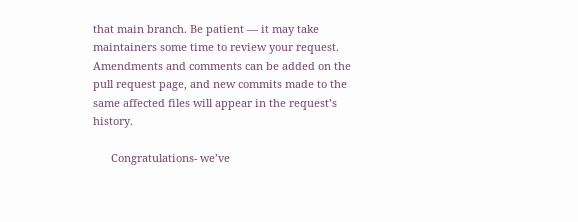that main branch. Be patient — it may take maintainers some time to review your request. Amendments and comments can be added on the pull request page, and new commits made to the same affected files will appear in the request’s history.

      Congratulations- we’ve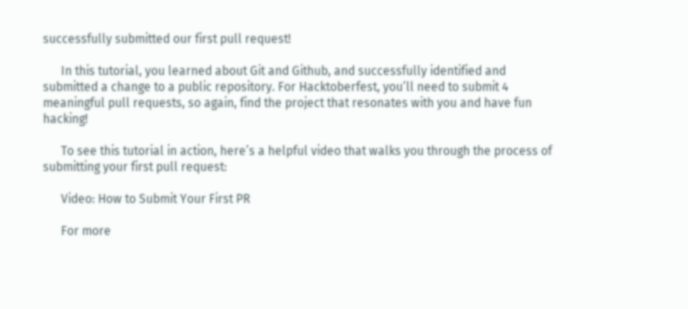successfully submitted our first pull request!

      In this tutorial, you learned about Git and Github, and successfully identified and submitted a change to a public repository. For Hacktoberfest, you’ll need to submit 4 meaningful pull requests, so again, find the project that resonates with you and have fun hacking!

      To see this tutorial in action, here’s a helpful video that walks you through the process of submitting your first pull request:

      Video: How to Submit Your First PR

      For more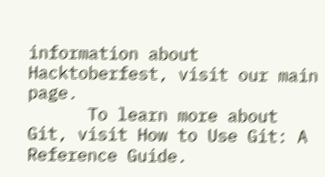information about Hacktoberfest, visit our main page.
      To learn more about Git, visit How to Use Git: A Reference Guide.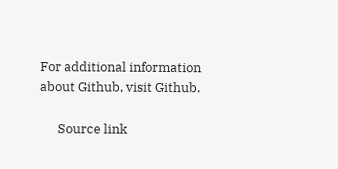For additional information about Github, visit Github.

      Source link